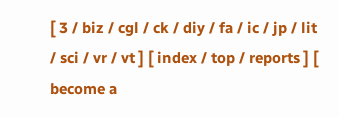[ 3 / biz / cgl / ck / diy / fa / ic / jp / lit / sci / vr / vt ] [ index / top / reports ] [ become a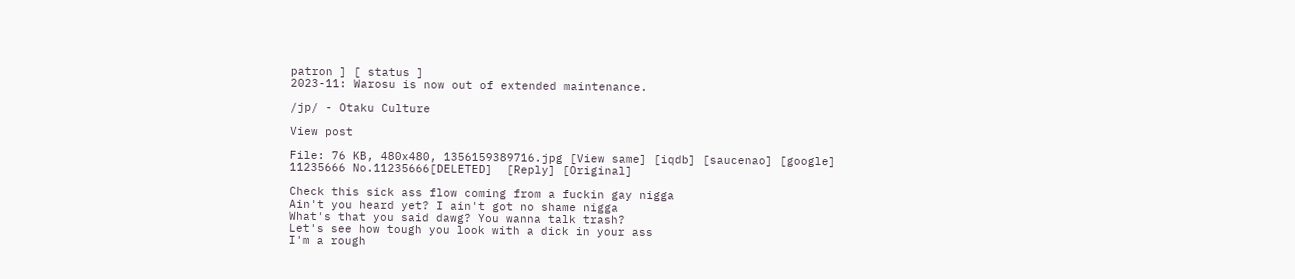patron ] [ status ]
2023-11: Warosu is now out of extended maintenance.

/jp/ - Otaku Culture

View post

File: 76 KB, 480x480, 1356159389716.jpg [View same] [iqdb] [saucenao] [google]
11235666 No.11235666[DELETED]  [Reply] [Original]

Check this sick ass flow coming from a fuckin gay nigga
Ain't you heard yet? I ain't got no shame nigga
What's that you said dawg? You wanna talk trash?
Let's see how tough you look with a dick in your ass
I'm a rough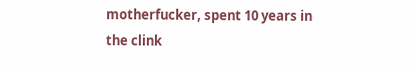motherfucker, spent 10 years in the clink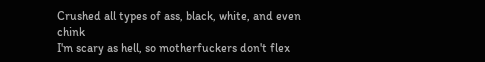Crushed all types of ass, black, white, and even chink
I'm scary as hell, so motherfuckers don't flex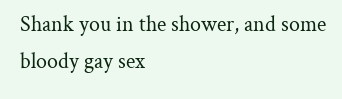Shank you in the shower, and some bloody gay sex